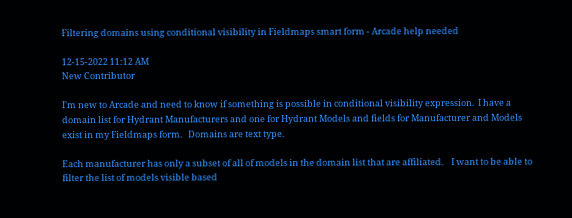Filtering domains using conditional visibility in Fieldmaps smart form - Arcade help needed

12-15-2022 11:12 AM
New Contributor

I'm new to Arcade and need to know if something is possible in conditional visibility expression.  I have a domain list for Hydrant Manufacturers and one for Hydrant Models and fields for Manufacturer and Models exist in my Fieldmaps form.   Domains are text type.

Each manufacturer has only a subset of all of models in the domain list that are affiliated.    I want to be able to filter the list of models visible based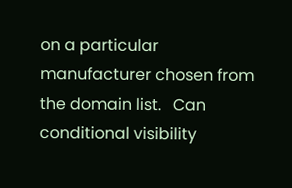on a particular manufacturer chosen from the domain list.   Can conditional visibility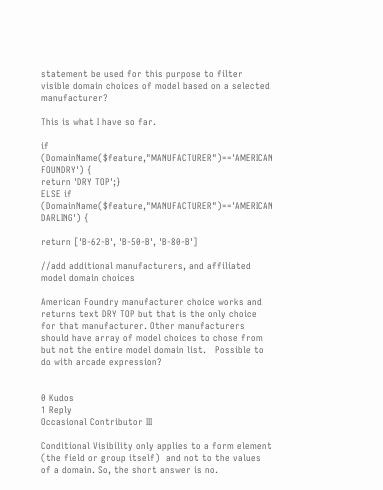statement be used for this purpose to filter visible domain choices of model based on a selected manufacturer?

This is what I have so far.

if (DomainName($feature,"MANUFACTURER")=='AMERICAN FOUNDRY') {
return 'DRY TOP';}
ELSE if (DomainName($feature,"MANUFACTURER")=='AMERICAN DARLING') {

return ['B-62-B', 'B-50-B', 'B-80-B']

//add additional manufacturers, and affiliated model domain choices

American Foundry manufacturer choice works and returns text DRY TOP but that is the only choice for that manufacturer. Other manufacturers should have array of model choices to chose from but not the entire model domain list.   Possible to do with arcade expression?


0 Kudos
1 Reply
Occasional Contributor III

Conditional Visibility only applies to a form element (the field or group itself)  and not to the values of a domain. So, the short answer is no.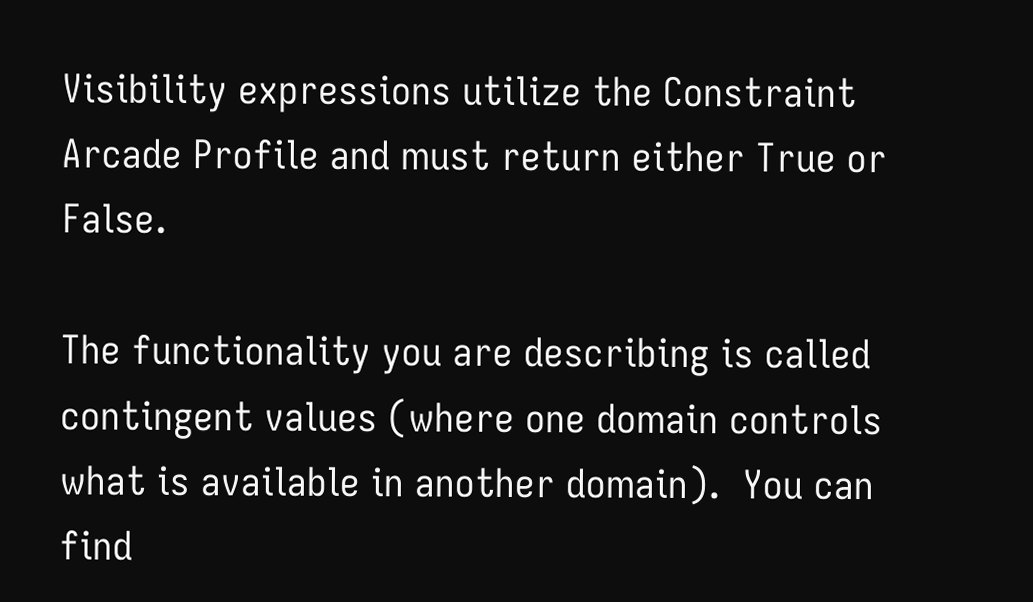Visibility expressions utilize the Constraint Arcade Profile and must return either True or False.

The functionality you are describing is called contingent values (where one domain controls what is available in another domain).  You can find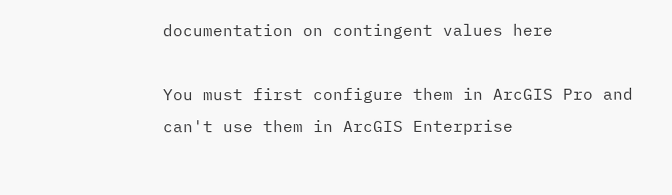documentation on contingent values here

You must first configure them in ArcGIS Pro and can't use them in ArcGIS Enterprise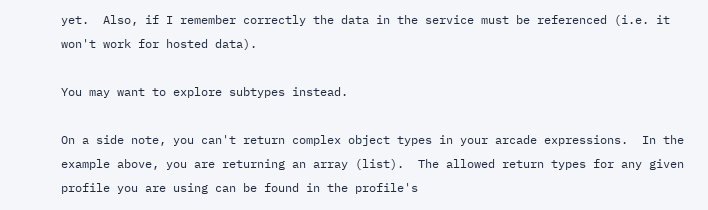yet.  Also, if I remember correctly the data in the service must be referenced (i.e. it won't work for hosted data).

You may want to explore subtypes instead.

On a side note, you can't return complex object types in your arcade expressions.  In the example above, you are returning an array (list).  The allowed return types for any given profile you are using can be found in the profile's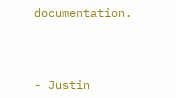documentation.



- Justin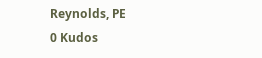Reynolds, PE
0 Kudos